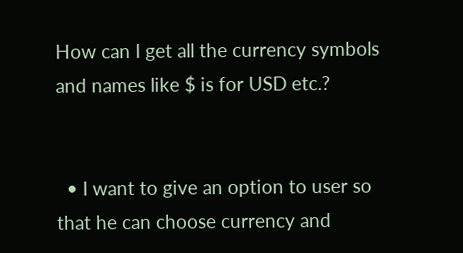How can I get all the currency symbols and names like $ is for USD etc.?


  • I want to give an option to user so that he can choose currency and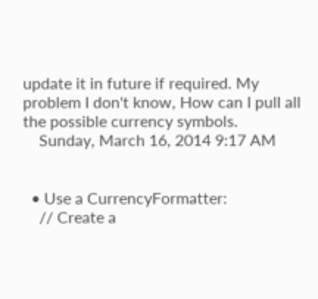update it in future if required. My problem I don't know, How can I pull all the possible currency symbols.
    Sunday, March 16, 2014 9:17 AM


  • Use a CurrencyFormatter:
    // Create a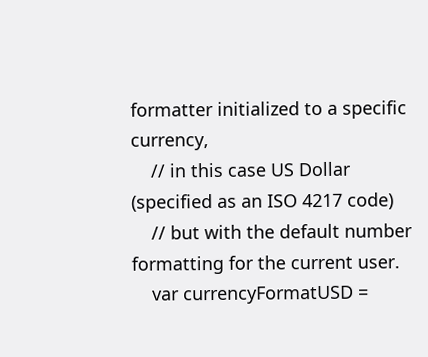formatter initialized to a specific currency,
    // in this case US Dollar (specified as an ISO 4217 code)
    // but with the default number formatting for the current user.
    var currencyFormatUSD =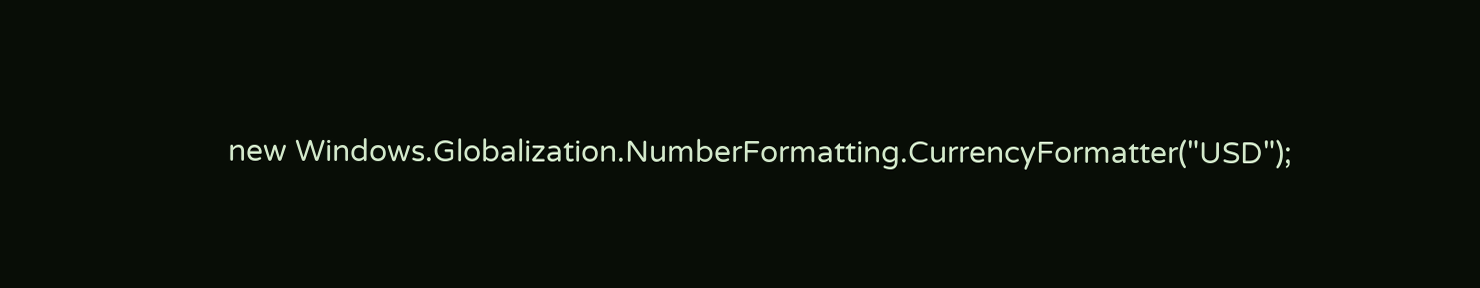new Windows.Globalization.NumberFormatting.CurrencyFormatter("USD");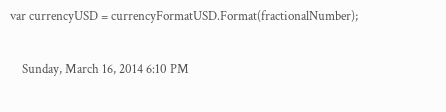var currencyUSD = currencyFormatUSD.Format(fractionalNumber);

    Sunday, March 16, 2014 6:10 PM